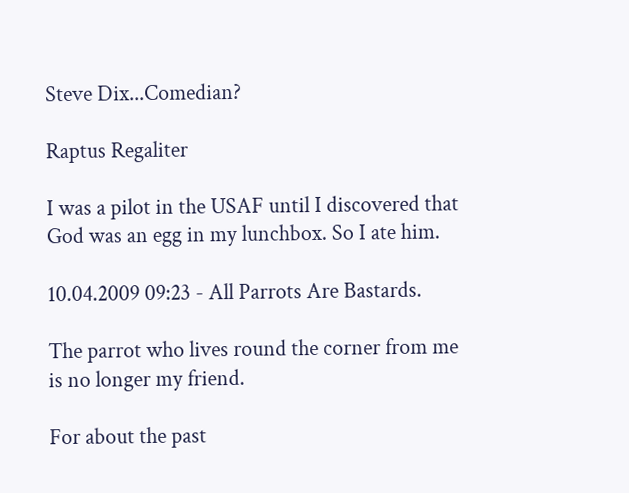Steve Dix...Comedian?

Raptus Regaliter

I was a pilot in the USAF until I discovered that God was an egg in my lunchbox. So I ate him.

10.04.2009 09:23 - All Parrots Are Bastards.

The parrot who lives round the corner from me is no longer my friend.

For about the past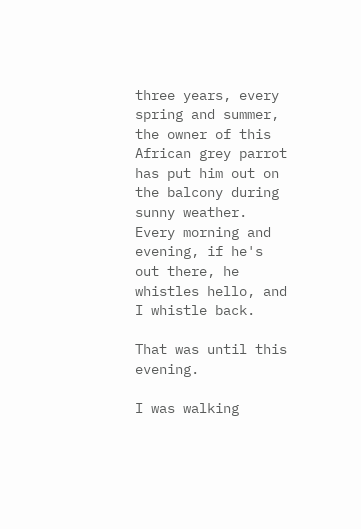three years, every spring and summer, the owner of this African grey parrot has put him out on the balcony during sunny weather.  Every morning and evening, if he's out there, he whistles hello, and I whistle back.

That was until this evening.

I was walking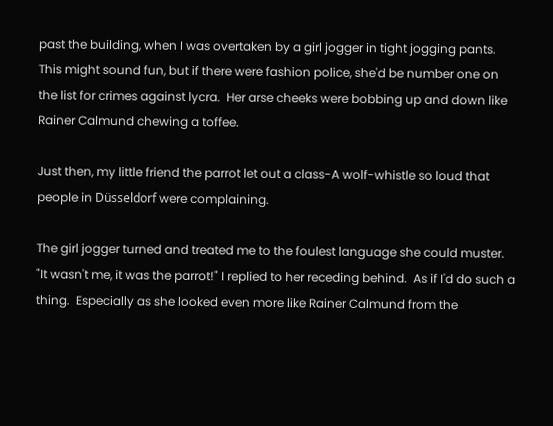past the building, when I was overtaken by a girl jogger in tight jogging pants.  This might sound fun, but if there were fashion police, she'd be number one on the list for crimes against lycra.  Her arse cheeks were bobbing up and down like Rainer Calmund chewing a toffee.

Just then, my little friend the parrot let out a class-A wolf-whistle so loud that people in Düsseldorf were complaining.

The girl jogger turned and treated me to the foulest language she could muster.  "It wasn't me, it was the parrot!" I replied to her receding behind.  As if I'd do such a thing.  Especially as she looked even more like Rainer Calmund from the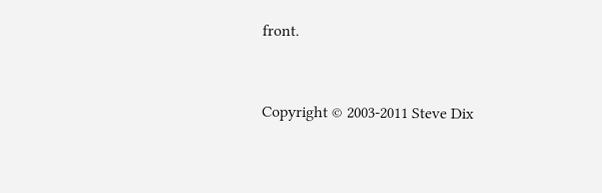front.


Copyright © 2003-2011 Steve Dix